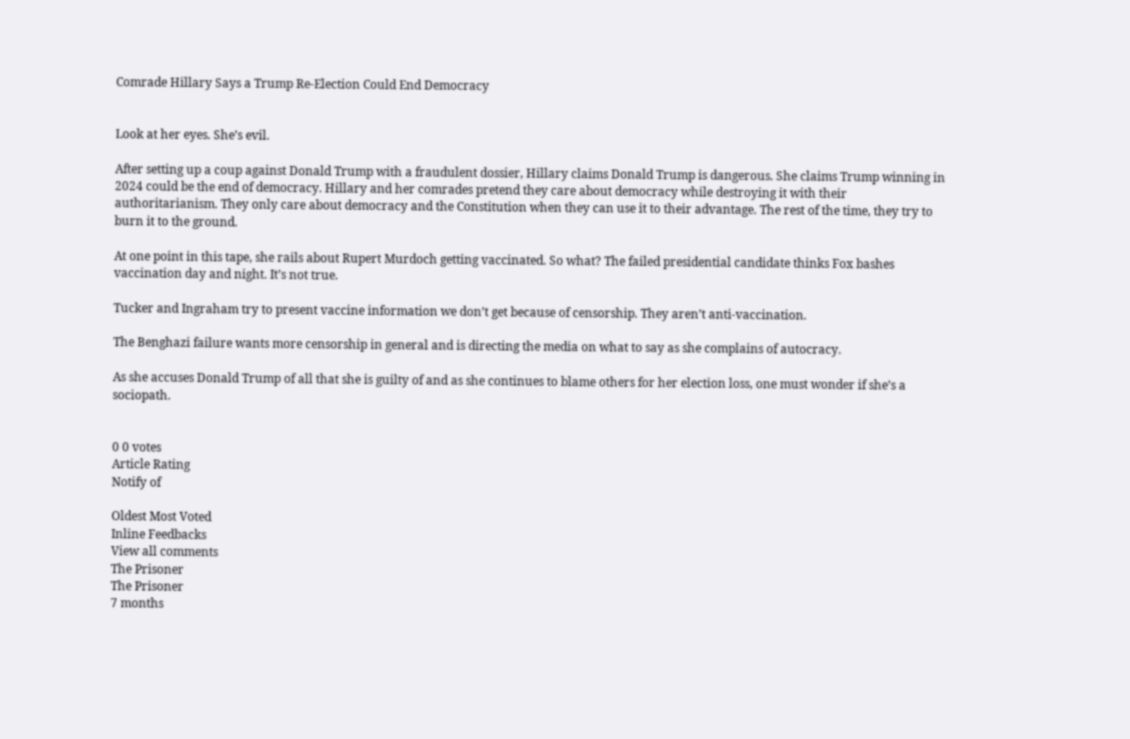Comrade Hillary Says a Trump Re-Election Could End Democracy


Look at her eyes. She’s evil.

After setting up a coup against Donald Trump with a fraudulent dossier, Hillary claims Donald Trump is dangerous. She claims Trump winning in 2024 could be the end of democracy. Hillary and her comrades pretend they care about democracy while destroying it with their authoritarianism. They only care about democracy and the Constitution when they can use it to their advantage. The rest of the time, they try to burn it to the ground.

At one point in this tape, she rails about Rupert Murdoch getting vaccinated. So what? The failed presidential candidate thinks Fox bashes vaccination day and night. It’s not true.

Tucker and Ingraham try to present vaccine information we don’t get because of censorship. They aren’t anti-vaccination.

The Benghazi failure wants more censorship in general and is directing the media on what to say as she complains of autocracy.

As she accuses Donald Trump of all that she is guilty of and as she continues to blame others for her election loss, one must wonder if she’s a sociopath.


0 0 votes
Article Rating
Notify of

Oldest Most Voted
Inline Feedbacks
View all comments
The Prisoner
The Prisoner
7 months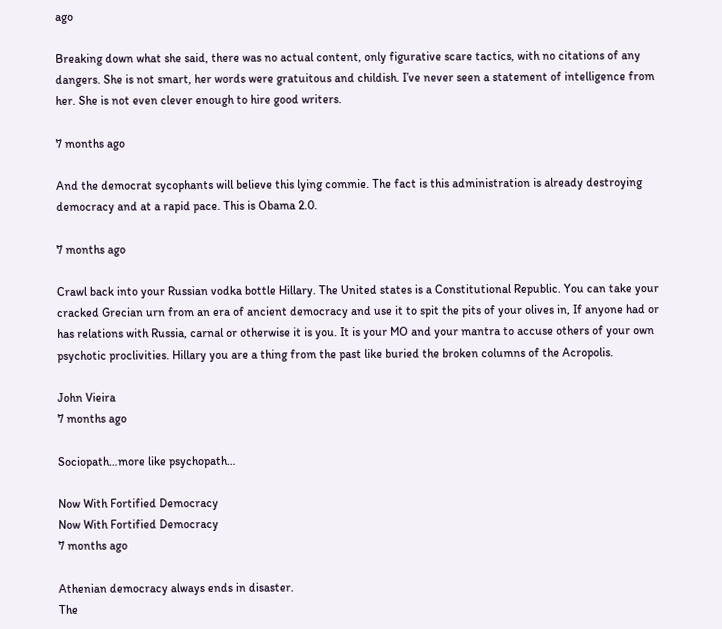ago

Breaking down what she said, there was no actual content, only figurative scare tactics, with no citations of any dangers. She is not smart, her words were gratuitous and childish. I’ve never seen a statement of intelligence from her. She is not even clever enough to hire good writers.

7 months ago

And the democrat sycophants will believe this lying commie. The fact is this administration is already destroying democracy and at a rapid pace. This is Obama 2.0.

7 months ago

Crawl back into your Russian vodka bottle Hillary. The United states is a Constitutional Republic. You can take your cracked Grecian urn from an era of ancient democracy and use it to spit the pits of your olives in, If anyone had or has relations with Russia, carnal or otherwise it is you. It is your MO and your mantra to accuse others of your own psychotic proclivities. Hillary you are a thing from the past like buried the broken columns of the Acropolis.

John Vieira
7 months ago

Sociopath…more like psychopath…

Now With Fortified Democracy
Now With Fortified Democracy
7 months ago

Athenian democracy always ends in disaster.
The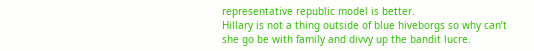representative republic model is better.
Hillary is not a thing outside of blue hiveborgs so why can’t she go be with family and divvy up the bandit lucre.